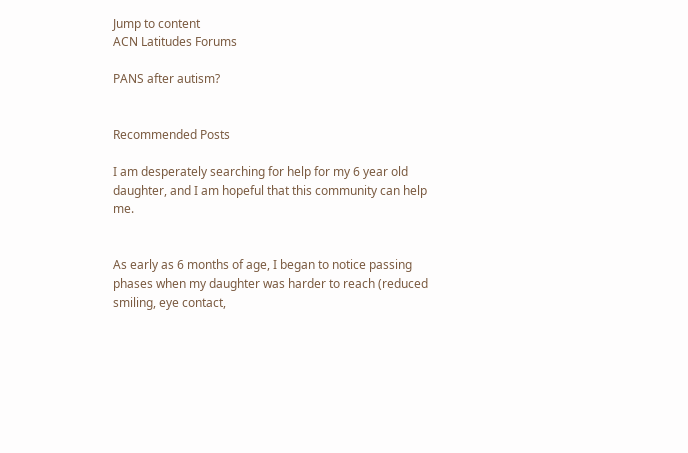Jump to content
ACN Latitudes Forums

PANS after autism?


Recommended Posts

I am desperately searching for help for my 6 year old daughter, and I am hopeful that this community can help me.


As early as 6 months of age, I began to notice passing phases when my daughter was harder to reach (reduced smiling, eye contact,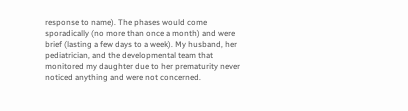response to name). The phases would come sporadically (no more than once a month) and were brief (lasting a few days to a week). My husband, her pediatrician, and the developmental team that monitored my daughter due to her prematurity never noticed anything and were not concerned.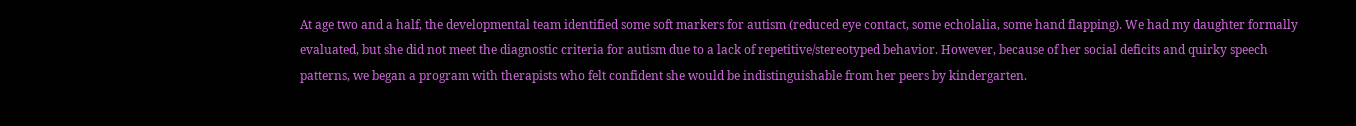At age two and a half, the developmental team identified some soft markers for autism (reduced eye contact, some echolalia, some hand flapping). We had my daughter formally evaluated, but she did not meet the diagnostic criteria for autism due to a lack of repetitive/stereotyped behavior. However, because of her social deficits and quirky speech patterns, we began a program with therapists who felt confident she would be indistinguishable from her peers by kindergarten.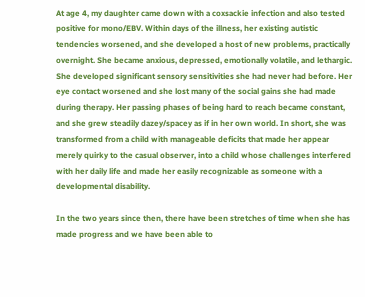At age 4, my daughter came down with a coxsackie infection and also tested positive for mono/EBV. Within days of the illness, her existing autistic tendencies worsened, and she developed a host of new problems, practically overnight. She became anxious, depressed, emotionally volatile, and lethargic. She developed significant sensory sensitivities she had never had before. Her eye contact worsened and she lost many of the social gains she had made during therapy. Her passing phases of being hard to reach became constant, and she grew steadily dazey/spacey as if in her own world. In short, she was transformed from a child with manageable deficits that made her appear merely quirky to the casual observer, into a child whose challenges interfered with her daily life and made her easily recognizable as someone with a developmental disability.

In the two years since then, there have been stretches of time when she has made progress and we have been able to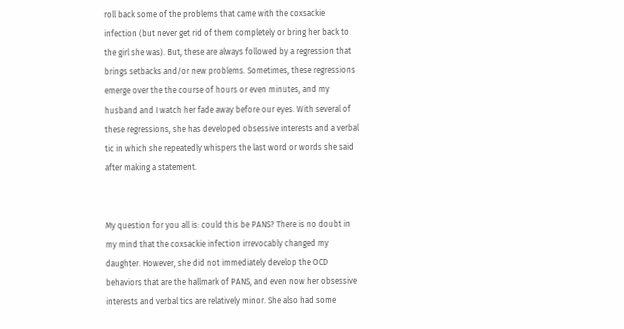roll back some of the problems that came with the coxsackie infection (but never get rid of them completely or bring her back to the girl she was). But, these are always followed by a regression that brings setbacks and/or new problems. Sometimes, these regressions emerge over the the course of hours or even minutes, and my husband and I watch her fade away before our eyes. With several of these regressions, she has developed obsessive interests and a verbal tic in which she repeatedly whispers the last word or words she said after making a statement.


My question for you all is: could this be PANS? There is no doubt in my mind that the coxsackie infection irrevocably changed my daughter. However, she did not immediately develop the OCD behaviors that are the hallmark of PANS, and even now her obsessive interests and verbal tics are relatively minor. She also had some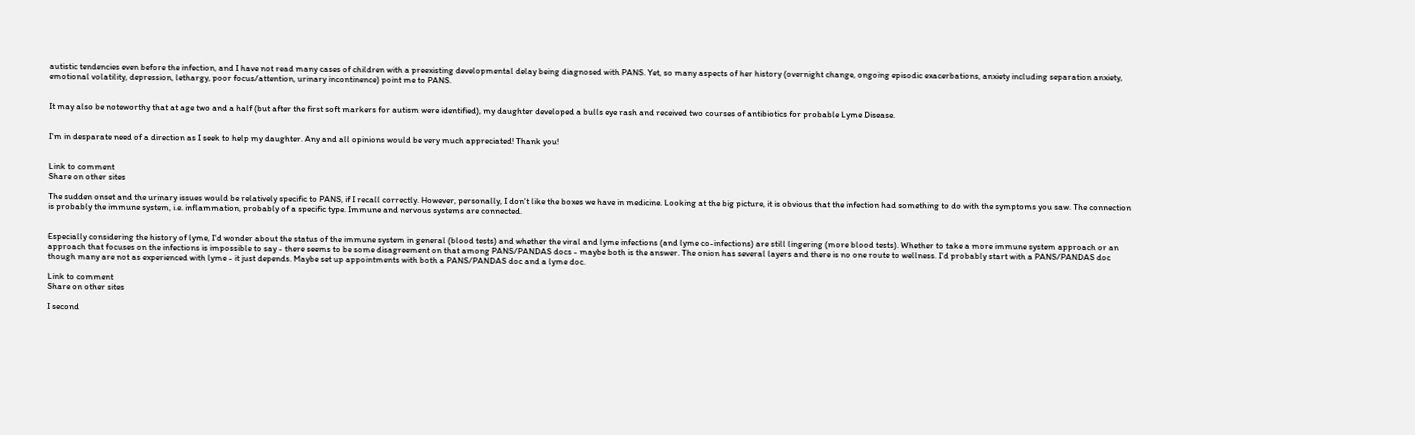autistic tendencies even before the infection, and I have not read many cases of children with a preexisting developmental delay being diagnosed with PANS. Yet, so many aspects of her history (overnight change, ongoing episodic exacerbations, anxiety including separation anxiety, emotional volatility, depression, lethargy, poor focus/attention, urinary incontinence) point me to PANS.


It may also be noteworthy that at age two and a half (but after the first soft markers for autism were identified), my daughter developed a bulls eye rash and received two courses of antibiotics for probable Lyme Disease.


I'm in desparate need of a direction as I seek to help my daughter. Any and all opinions would be very much appreciated! Thank you!


Link to comment
Share on other sites

The sudden onset and the urinary issues would be relatively specific to PANS, if I recall correctly. However, personally, I don't like the boxes we have in medicine. Looking at the big picture, it is obvious that the infection had something to do with the symptoms you saw. The connection is probably the immune system, i.e. inflammation, probably of a specific type. Immune and nervous systems are connected.


Especially considering the history of lyme, I'd wonder about the status of the immune system in general (blood tests) and whether the viral and lyme infections (and lyme co-infections) are still lingering (more blood tests). Whether to take a more immune system approach or an approach that focuses on the infections is impossible to say - there seems to be some disagreement on that among PANS/PANDAS docs - maybe both is the answer. The onion has several layers and there is no one route to wellness. I'd probably start with a PANS/PANDAS doc though many are not as experienced with lyme - it just depends. Maybe set up appointments with both a PANS/PANDAS doc and a lyme doc.

Link to comment
Share on other sites

I second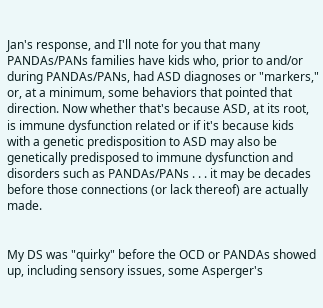Jan's response, and I'll note for you that many PANDAs/PANs families have kids who, prior to and/or during PANDAs/PANs, had ASD diagnoses or "markers," or, at a minimum, some behaviors that pointed that direction. Now whether that's because ASD, at its root, is immune dysfunction related or if it's because kids with a genetic predisposition to ASD may also be genetically predisposed to immune dysfunction and disorders such as PANDAs/PANs . . . it may be decades before those connections (or lack thereof) are actually made.


My DS was "quirky" before the OCD or PANDAs showed up, including sensory issues, some Asperger's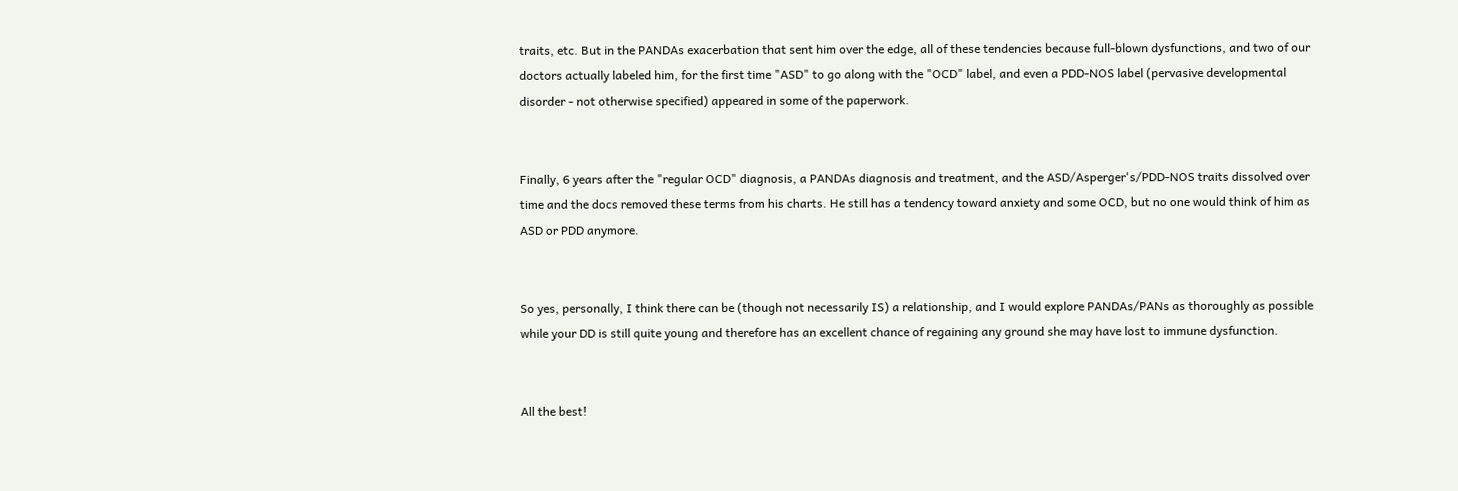traits, etc. But in the PANDAs exacerbation that sent him over the edge, all of these tendencies because full-blown dysfunctions, and two of our doctors actually labeled him, for the first time "ASD" to go along with the "OCD" label, and even a PDD-NOS label (pervasive developmental disorder - not otherwise specified) appeared in some of the paperwork.


Finally, 6 years after the "regular OCD" diagnosis, a PANDAs diagnosis and treatment, and the ASD/Asperger's/PDD-NOS traits dissolved over time and the docs removed these terms from his charts. He still has a tendency toward anxiety and some OCD, but no one would think of him as ASD or PDD anymore.


So yes, personally, I think there can be (though not necessarily IS) a relationship, and I would explore PANDAs/PANs as thoroughly as possible while your DD is still quite young and therefore has an excellent chance of regaining any ground she may have lost to immune dysfunction.


All the best!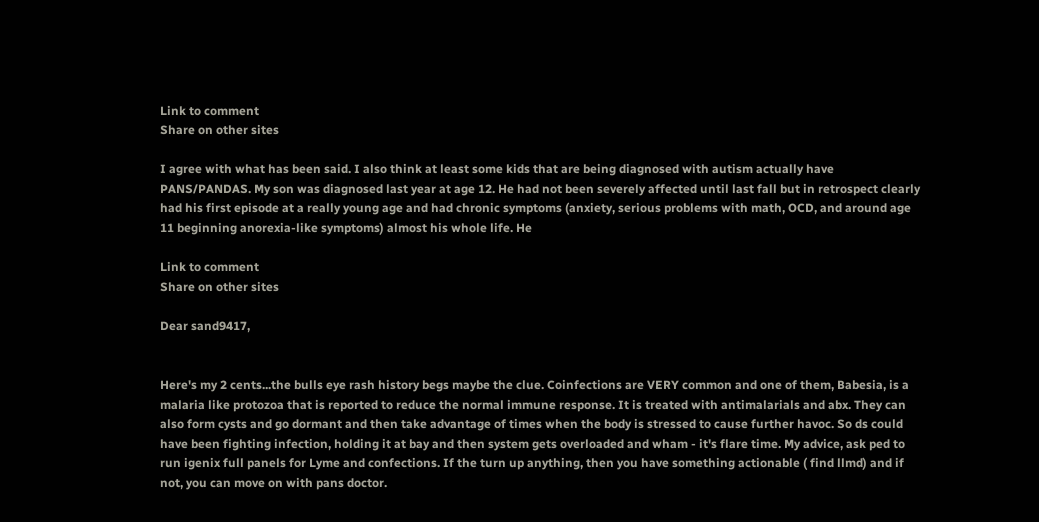Link to comment
Share on other sites

I agree with what has been said. I also think at least some kids that are being diagnosed with autism actually have PANS/PANDAS. My son was diagnosed last year at age 12. He had not been severely affected until last fall but in retrospect clearly had his first episode at a really young age and had chronic symptoms (anxiety, serious problems with math, OCD, and around age 11 beginning anorexia-like symptoms) almost his whole life. He

Link to comment
Share on other sites

Dear sand9417,


Here's my 2 cents...the bulls eye rash history begs maybe the clue. Coinfections are VERY common and one of them, Babesia, is a malaria like protozoa that is reported to reduce the normal immune response. It is treated with antimalarials and abx. They can also form cysts and go dormant and then take advantage of times when the body is stressed to cause further havoc. So ds could have been fighting infection, holding it at bay and then system gets overloaded and wham - it's flare time. My advice, ask ped to run igenix full panels for Lyme and confections. If the turn up anything, then you have something actionable ( find llmd) and if not, you can move on with pans doctor.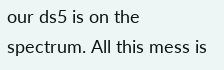our ds5 is on the spectrum. All this mess is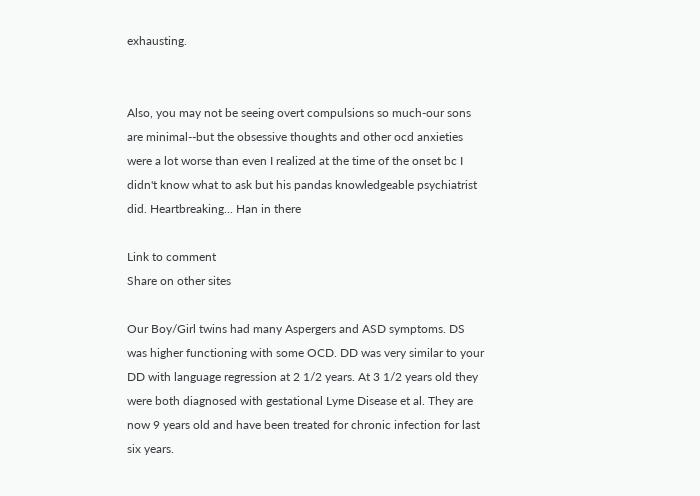exhausting.


Also, you may not be seeing overt compulsions so much-our sons are minimal--but the obsessive thoughts and other ocd anxieties were a lot worse than even I realized at the time of the onset bc I didn't know what to ask but his pandas knowledgeable psychiatrist did. Heartbreaking... Han in there

Link to comment
Share on other sites

Our Boy/Girl twins had many Aspergers and ASD symptoms. DS was higher functioning with some OCD. DD was very similar to your DD with language regression at 2 1/2 years. At 3 1/2 years old they were both diagnosed with gestational Lyme Disease et al. They are now 9 years old and have been treated for chronic infection for last six years.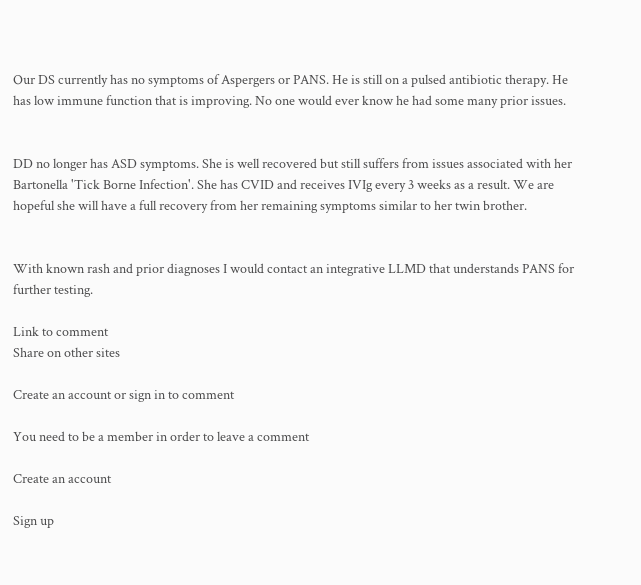Our DS currently has no symptoms of Aspergers or PANS. He is still on a pulsed antibiotic therapy. He has low immune function that is improving. No one would ever know he had some many prior issues.


DD no longer has ASD symptoms. She is well recovered but still suffers from issues associated with her Bartonella 'Tick Borne Infection'. She has CVID and receives IVIg every 3 weeks as a result. We are hopeful she will have a full recovery from her remaining symptoms similar to her twin brother.


With known rash and prior diagnoses I would contact an integrative LLMD that understands PANS for further testing.

Link to comment
Share on other sites

Create an account or sign in to comment

You need to be a member in order to leave a comment

Create an account

Sign up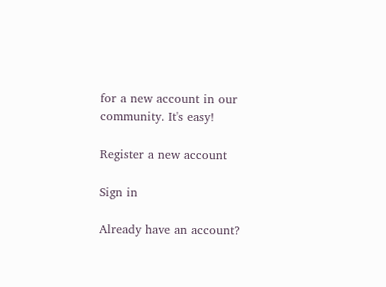for a new account in our community. It's easy!

Register a new account

Sign in

Already have an account?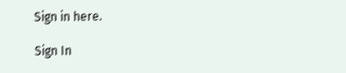Sign in here.

Sign In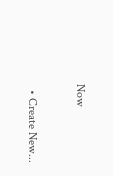Now

  • Create New...